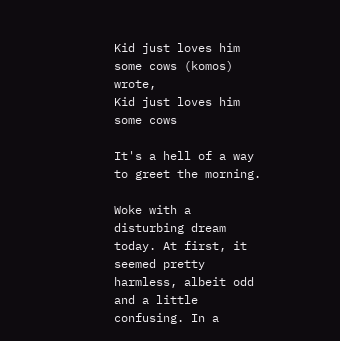Kid just loves him some cows (komos) wrote,
Kid just loves him some cows

It's a hell of a way to greet the morning.

Woke with a disturbing dream today. At first, it seemed pretty harmless, albeit odd and a little confusing. In a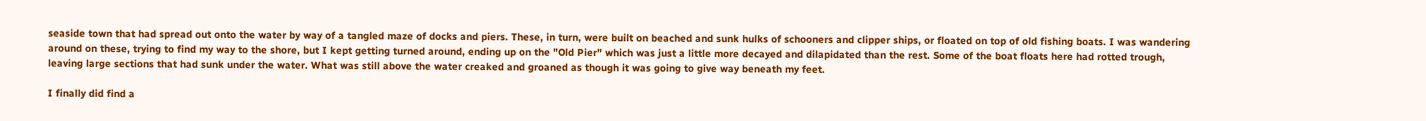seaside town that had spread out onto the water by way of a tangled maze of docks and piers. These, in turn, were built on beached and sunk hulks of schooners and clipper ships, or floated on top of old fishing boats. I was wandering around on these, trying to find my way to the shore, but I kept getting turned around, ending up on the "Old Pier" which was just a little more decayed and dilapidated than the rest. Some of the boat floats here had rotted trough, leaving large sections that had sunk under the water. What was still above the water creaked and groaned as though it was going to give way beneath my feet.

I finally did find a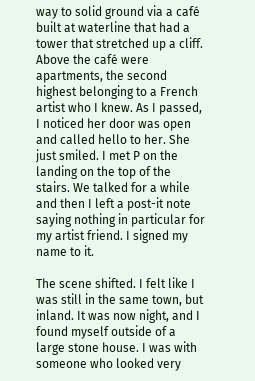way to solid ground via a café built at waterline that had a tower that stretched up a cliff. Above the café were apartments, the second highest belonging to a French artist who I knew. As I passed, I noticed her door was open and called hello to her. She just smiled. I met P on the landing on the top of the stairs. We talked for a while and then I left a post-it note saying nothing in particular for my artist friend. I signed my name to it.

The scene shifted. I felt like I was still in the same town, but inland. It was now night, and I found myself outside of a large stone house. I was with someone who looked very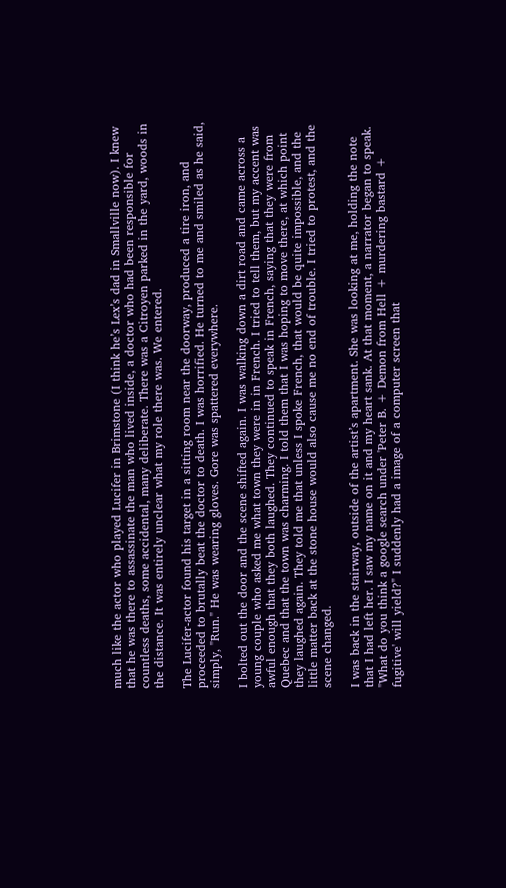much like the actor who played Lucifer in Brimstone (I think he’s Lex’s dad in Smallville now). I knew that he was there to assassinate the man who lived inside, a doctor who had been responsible for countless deaths, some accidental, many deliberate. There was a Citroyen parked in the yard, woods in the distance. It was entirely unclear what my role there was. We entered.

The Lucifer-actor found his target in a sitting room near the doorway, produced a tire iron, and proceeded to brutally beat the doctor to death. I was horrified. He turned to me and smiled as he said, simply, "Run." He was wearing gloves. Gore was spattered everywhere.

I bolted out the door and the scene shifted again. I was walking down a dirt road and came across a young couple who asked me what town they were in in French. I tried to tell them, but my accent was awful enough that they both laughed. They continued to speak in French, saying that they were from Quebec and that the town was charming. I told them that I was hoping to move there, at which point they laughed again. They told me that unless I spoke French, that would be quite impossible, and the little matter back at the stone house would also cause me no end of trouble. I tried to protest, and the scene changed.

I was back in the stairway, outside of the artist’s apartment. She was looking at me, holding the note that I had left her. I saw my name on it and my heart sank. At that moment, a narrator began to speak. "What do you think a google search under 'Peter B. + Demon from Hell + murdering bastard + fugitive' will yield?" I suddenly had a image of a computer screen that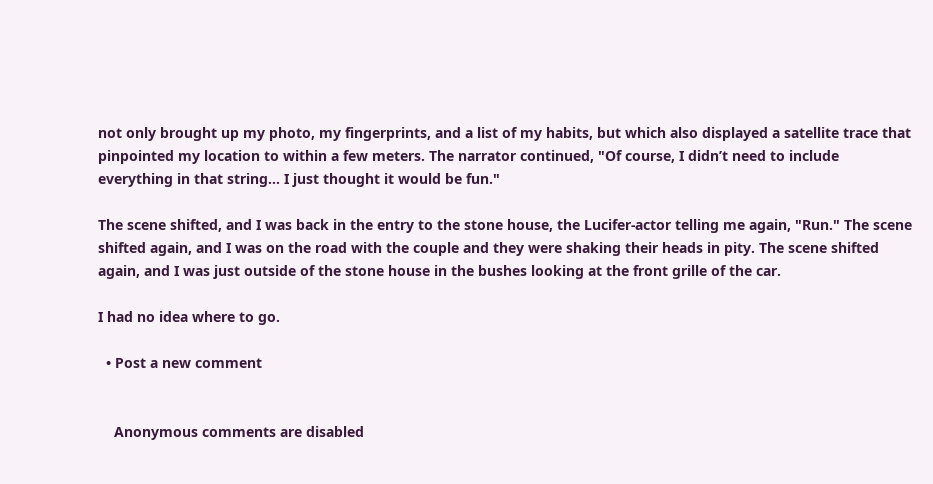not only brought up my photo, my fingerprints, and a list of my habits, but which also displayed a satellite trace that pinpointed my location to within a few meters. The narrator continued, "Of course, I didn’t need to include everything in that string... I just thought it would be fun."

The scene shifted, and I was back in the entry to the stone house, the Lucifer-actor telling me again, "Run." The scene shifted again, and I was on the road with the couple and they were shaking their heads in pity. The scene shifted again, and I was just outside of the stone house in the bushes looking at the front grille of the car.

I had no idea where to go.

  • Post a new comment


    Anonymous comments are disabled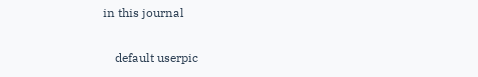in this journal

    default userpic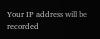Your IP address will be recorded